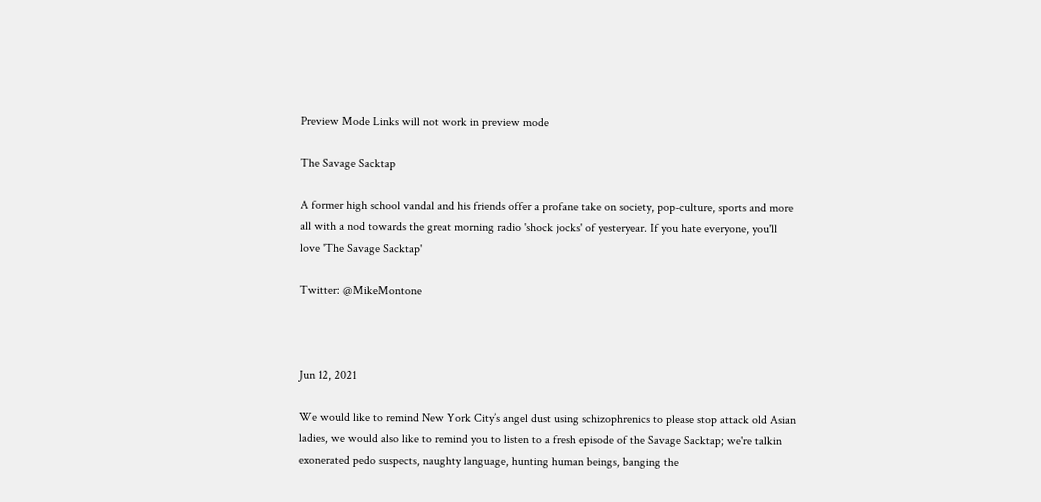Preview Mode Links will not work in preview mode

The Savage Sacktap

A former high school vandal and his friends offer a profane take on society, pop-culture, sports and more all with a nod towards the great morning radio 'shock jocks' of yesteryear. If you hate everyone, you'll love 'The Savage Sacktap'

Twitter: @MikeMontone



Jun 12, 2021

We would like to remind New York City’s angel dust using schizophrenics to please stop attack old Asian ladies, we would also like to remind you to listen to a fresh episode of the Savage Sacktap; we're talkin exonerated pedo suspects, naughty language, hunting human beings, banging the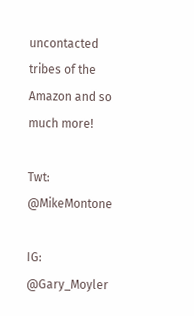uncontacted tribes of the Amazon and so much more!

Twt: @MikeMontone

IG: @Gary_Moyler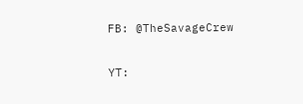FB: @TheSavageCrew

YT: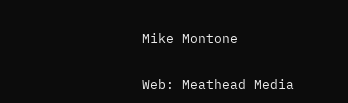Mike Montone

Web: Meathead Media